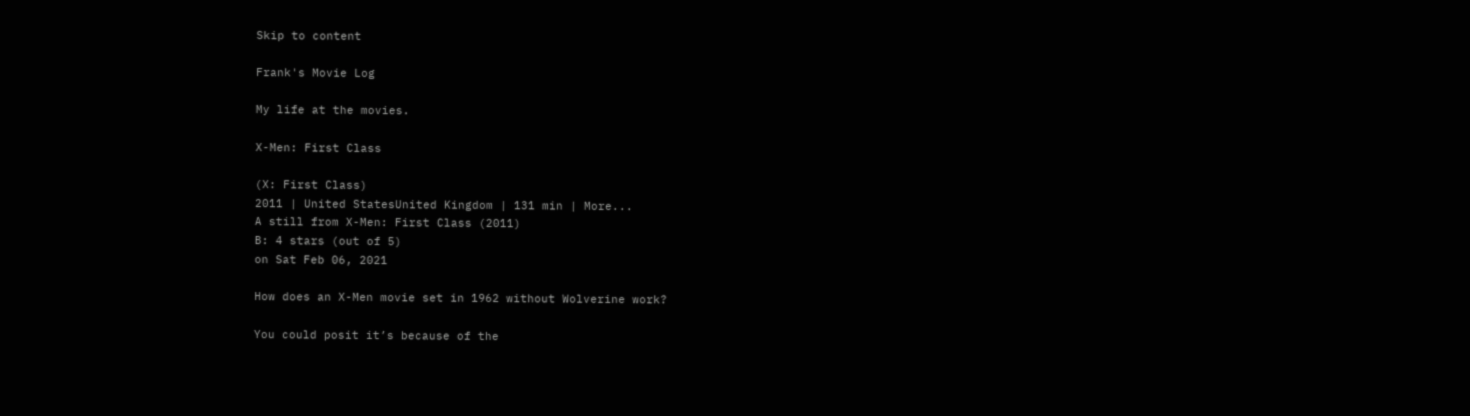Skip to content

Frank's Movie Log

My life at the movies.

X-Men: First Class

(X: First Class)
2011 | United StatesUnited Kingdom | 131 min | More...
A still from X-Men: First Class (2011)
B: 4 stars (out of 5)
on Sat Feb 06, 2021

How does an X-Men movie set in 1962 without Wolverine work?

You could posit it’s because of the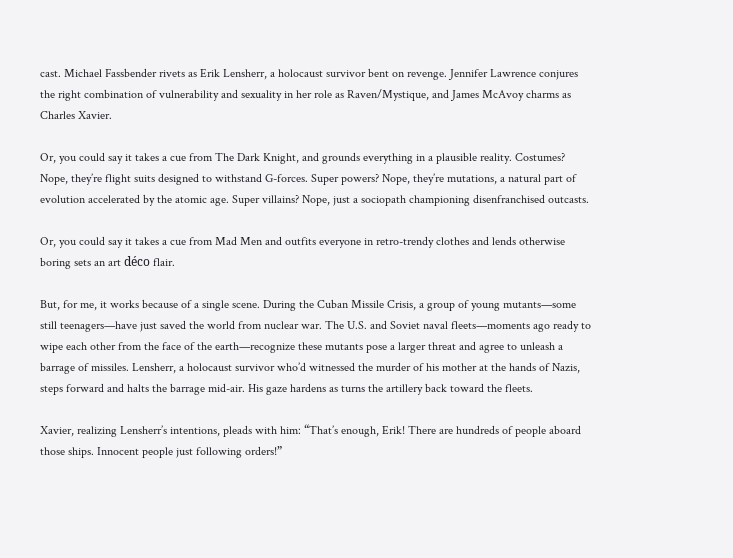cast. Michael Fassbender rivets as Erik Lensherr, a holocaust survivor bent on revenge. Jennifer Lawrence conjures the right combination of vulnerability and sexuality in her role as Raven/Mystique, and James McAvoy charms as Charles Xavier.

Or, you could say it takes a cue from The Dark Knight, and grounds everything in a plausible reality. Costumes? Nope, they’re flight suits designed to withstand G-forces. Super powers? Nope, they’re mutations, a natural part of evolution accelerated by the atomic age. Super villains? Nope, just a sociopath championing disenfranchised outcasts.

Or, you could say it takes a cue from Mad Men and outfits everyone in retro-trendy clothes and lends otherwise boring sets an art déco flair.

But, for me, it works because of a single scene. During the Cuban Missile Crisis, a group of young mutants—some still teenagers—have just saved the world from nuclear war. The U.S. and Soviet naval fleets—moments ago ready to wipe each other from the face of the earth—recognize these mutants pose a larger threat and agree to unleash a barrage of missiles. Lensherr, a holocaust survivor who’d witnessed the murder of his mother at the hands of Nazis, steps forward and halts the barrage mid-air. His gaze hardens as turns the artillery back toward the fleets.

Xavier, realizing Lensherr’s intentions, pleads with him: “That’s enough, Erik! There are hundreds of people aboard those ships. Innocent people just following orders!”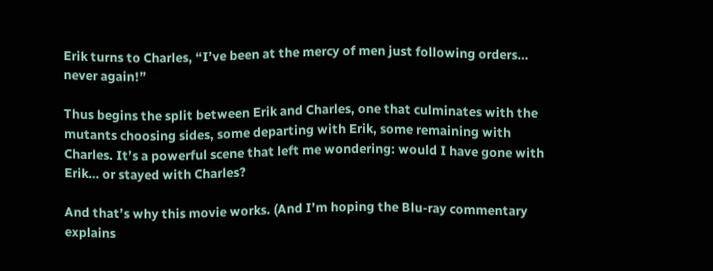Erik turns to Charles, “I’ve been at the mercy of men just following orders… never again!”

Thus begins the split between Erik and Charles, one that culminates with the mutants choosing sides, some departing with Erik, some remaining with Charles. It’s a powerful scene that left me wondering: would I have gone with Erik… or stayed with Charles?

And that’s why this movie works. (And I’m hoping the Blu-ray commentary explains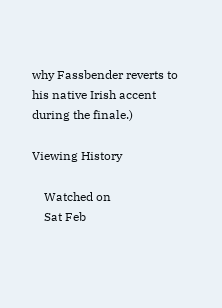why Fassbender reverts to his native Irish accent during the finale.)

Viewing History

    Watched on
    Sat Feb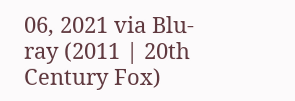06, 2021 via Blu-ray (2011 | 20th Century Fox)